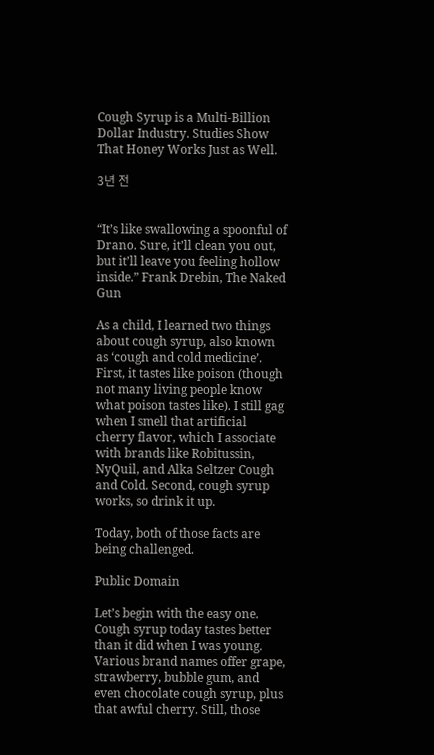Cough Syrup is a Multi-Billion Dollar Industry. Studies Show That Honey Works Just as Well.

3년 전


“It’s like swallowing a spoonful of Drano. Sure, it’ll clean you out, but it’ll leave you feeling hollow inside.” Frank Drebin, The Naked Gun

As a child, I learned two things about cough syrup, also known as ‘cough and cold medicine’. First, it tastes like poison (though not many living people know what poison tastes like). I still gag when I smell that artificial cherry flavor, which I associate with brands like Robitussin, NyQuil, and Alka Seltzer Cough and Cold. Second, cough syrup works, so drink it up.

Today, both of those facts are being challenged.

Public Domain

Let’s begin with the easy one. Cough syrup today tastes better than it did when I was young. Various brand names offer grape, strawberry, bubble gum, and even chocolate cough syrup, plus that awful cherry. Still, those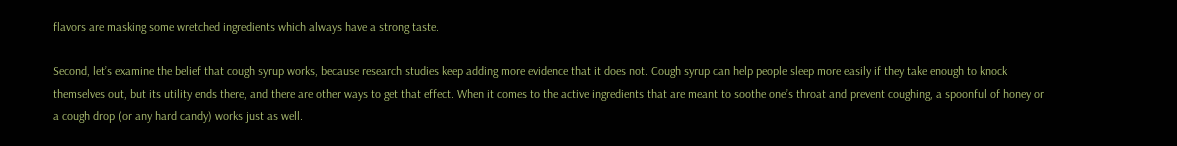flavors are masking some wretched ingredients which always have a strong taste.

Second, let’s examine the belief that cough syrup works, because research studies keep adding more evidence that it does not. Cough syrup can help people sleep more easily if they take enough to knock themselves out, but its utility ends there, and there are other ways to get that effect. When it comes to the active ingredients that are meant to soothe one’s throat and prevent coughing, a spoonful of honey or a cough drop (or any hard candy) works just as well.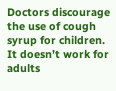Doctors discourage the use of cough syrup for children. It doesn’t work for adults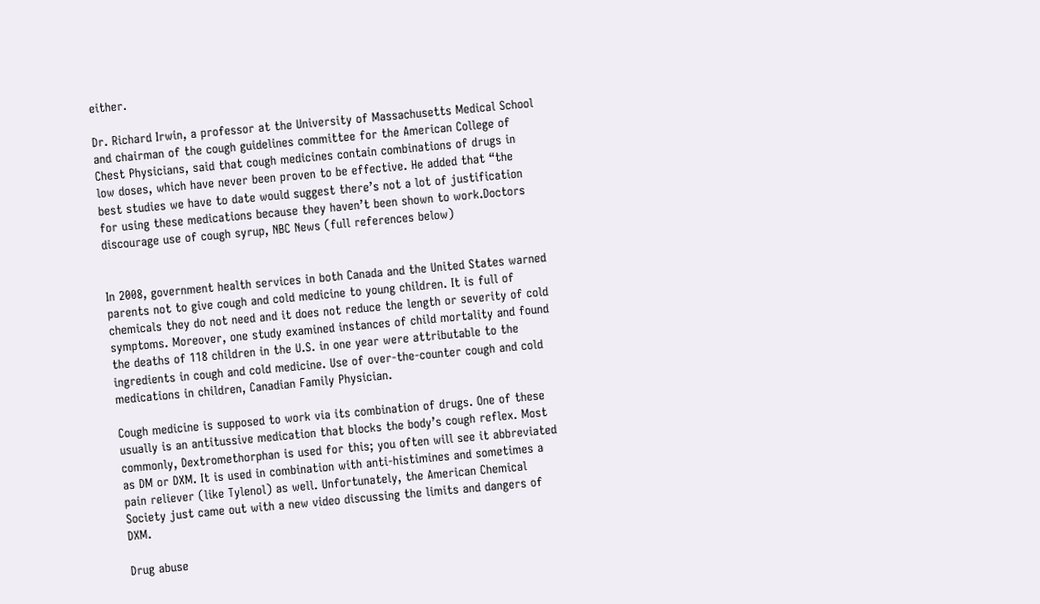either.

Dr. Richard Irwin, a professor at the University of Massachusetts Medical School and chairman of the cough guidelines committee for the American College of Chest Physicians, said that cough medicines contain combinations of drugs in low doses, which have never been proven to be effective. He added that “the best studies we have to date would suggest there’s not a lot of justification for using these medications because they haven’t been shown to work.Doctors discourage use of cough syrup, NBC News (full references below)


In 2008, government health services in both Canada and the United States warned parents not to give cough and cold medicine to young children. It is full of chemicals they do not need and it does not reduce the length or severity of cold symptoms. Moreover, one study examined instances of child mortality and found the deaths of 118 children in the U.S. in one year were attributable to the ingredients in cough and cold medicine. Use of over-the-counter cough and cold medications in children, Canadian Family Physician.

Cough medicine is supposed to work via its combination of drugs. One of these usually is an antitussive medication that blocks the body’s cough reflex. Most commonly, Dextromethorphan is used for this; you often will see it abbreviated as DM or DXM. It is used in combination with anti-histimines and sometimes a pain reliever (like Tylenol) as well. Unfortunately, the American Chemical Society just came out with a new video discussing the limits and dangers of DXM.

Drug abuse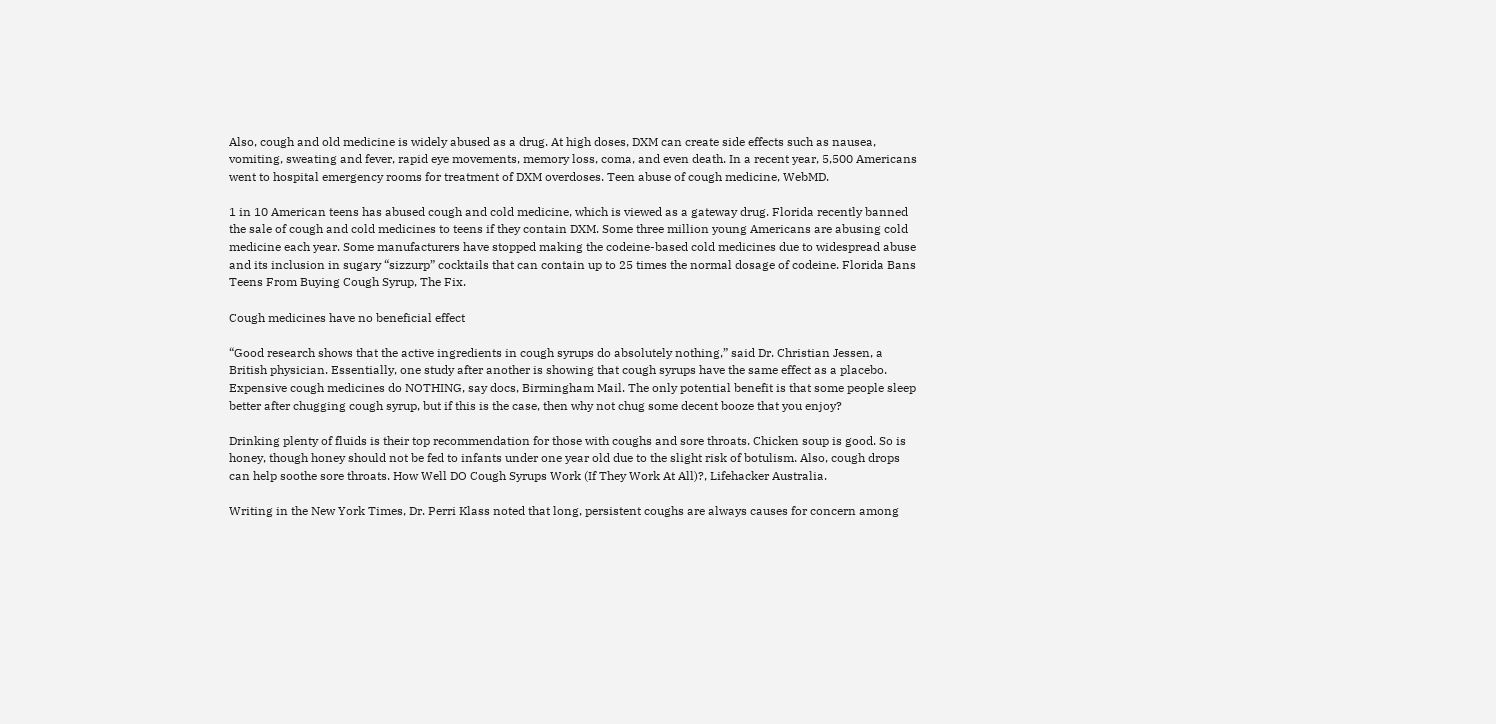Also, cough and old medicine is widely abused as a drug. At high doses, DXM can create side effects such as nausea, vomiting, sweating and fever, rapid eye movements, memory loss, coma, and even death. In a recent year, 5,500 Americans went to hospital emergency rooms for treatment of DXM overdoses. Teen abuse of cough medicine, WebMD.

1 in 10 American teens has abused cough and cold medicine, which is viewed as a gateway drug. Florida recently banned the sale of cough and cold medicines to teens if they contain DXM. Some three million young Americans are abusing cold medicine each year. Some manufacturers have stopped making the codeine-based cold medicines due to widespread abuse and its inclusion in sugary “sizzurp” cocktails that can contain up to 25 times the normal dosage of codeine. Florida Bans Teens From Buying Cough Syrup, The Fix.

Cough medicines have no beneficial effect

“Good research shows that the active ingredients in cough syrups do absolutely nothing,” said Dr. Christian Jessen, a British physician. Essentially, one study after another is showing that cough syrups have the same effect as a placebo. Expensive cough medicines do NOTHING, say docs, Birmingham Mail. The only potential benefit is that some people sleep better after chugging cough syrup, but if this is the case, then why not chug some decent booze that you enjoy?

Drinking plenty of fluids is their top recommendation for those with coughs and sore throats. Chicken soup is good. So is honey, though honey should not be fed to infants under one year old due to the slight risk of botulism. Also, cough drops can help soothe sore throats. How Well DO Cough Syrups Work (If They Work At All)?, Lifehacker Australia.

Writing in the New York Times, Dr. Perri Klass noted that long, persistent coughs are always causes for concern among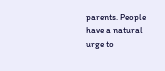parents. People have a natural urge to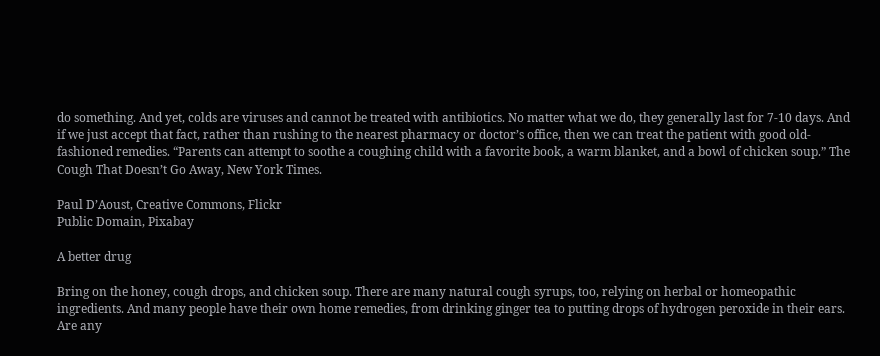do something. And yet, colds are viruses and cannot be treated with antibiotics. No matter what we do, they generally last for 7-10 days. And if we just accept that fact, rather than rushing to the nearest pharmacy or doctor’s office, then we can treat the patient with good old-fashioned remedies. “Parents can attempt to soothe a coughing child with a favorite book, a warm blanket, and a bowl of chicken soup.” The Cough That Doesn’t Go Away, New York Times.

Paul D’Aoust, Creative Commons, Flickr
Public Domain, Pixabay

A better drug

Bring on the honey, cough drops, and chicken soup. There are many natural cough syrups, too, relying on herbal or homeopathic ingredients. And many people have their own home remedies, from drinking ginger tea to putting drops of hydrogen peroxide in their ears. Are any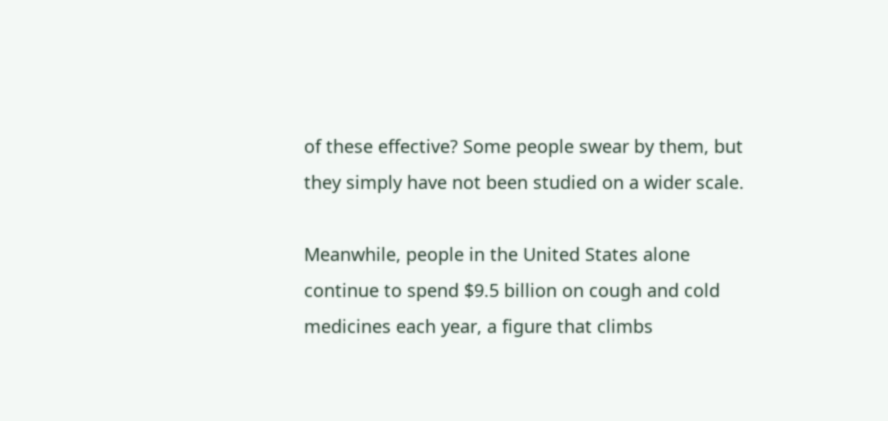of these effective? Some people swear by them, but they simply have not been studied on a wider scale.

Meanwhile, people in the United States alone continue to spend $9.5 billion on cough and cold medicines each year, a figure that climbs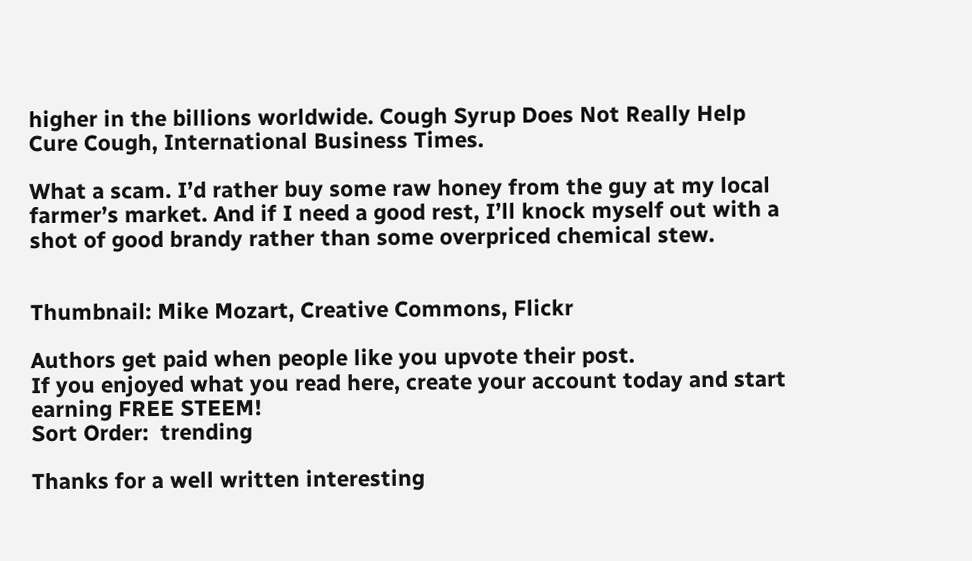higher in the billions worldwide. Cough Syrup Does Not Really Help Cure Cough, International Business Times.

What a scam. I’d rather buy some raw honey from the guy at my local farmer’s market. And if I need a good rest, I’ll knock myself out with a shot of good brandy rather than some overpriced chemical stew.


Thumbnail: Mike Mozart, Creative Commons, Flickr

Authors get paid when people like you upvote their post.
If you enjoyed what you read here, create your account today and start earning FREE STEEM!
Sort Order:  trending

Thanks for a well written interesting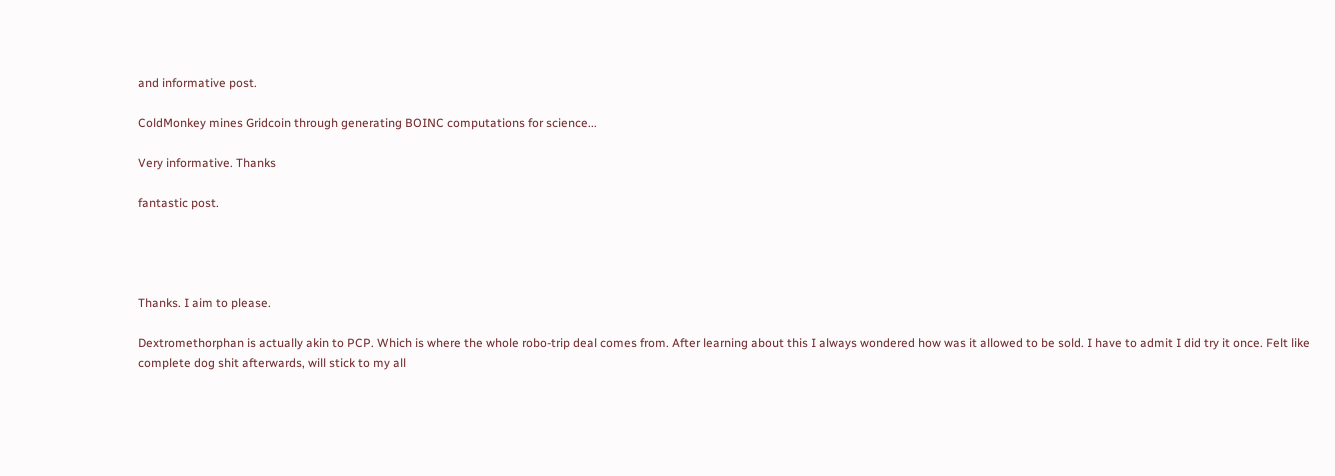and informative post.

ColdMonkey mines Gridcoin through generating BOINC computations for science...

Very informative. Thanks

fantastic post.




Thanks. I aim to please.

Dextromethorphan is actually akin to PCP. Which is where the whole robo-trip deal comes from. After learning about this I always wondered how was it allowed to be sold. I have to admit I did try it once. Felt like complete dog shit afterwards, will stick to my all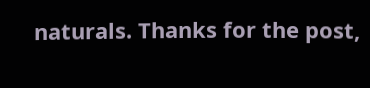naturals. Thanks for the post,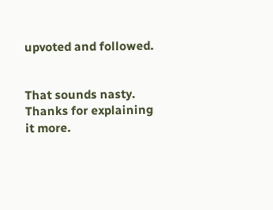upvoted and followed.


That sounds nasty. Thanks for explaining it more.